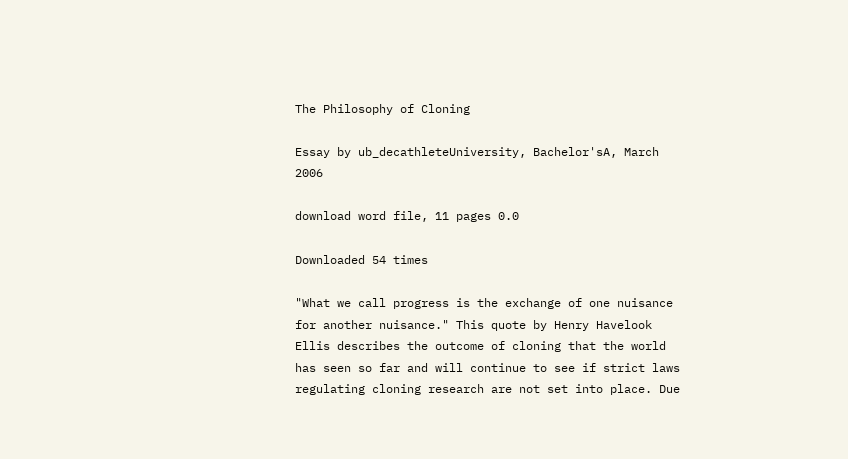The Philosophy of Cloning

Essay by ub_decathleteUniversity, Bachelor'sA, March 2006

download word file, 11 pages 0.0

Downloaded 54 times

"What we call progress is the exchange of one nuisance for another nuisance." This quote by Henry Havelook Ellis describes the outcome of cloning that the world has seen so far and will continue to see if strict laws regulating cloning research are not set into place. Due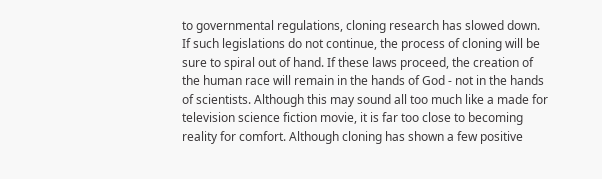to governmental regulations, cloning research has slowed down. If such legislations do not continue, the process of cloning will be sure to spiral out of hand. If these laws proceed, the creation of the human race will remain in the hands of God - not in the hands of scientists. Although this may sound all too much like a made for television science fiction movie, it is far too close to becoming reality for comfort. Although cloning has shown a few positive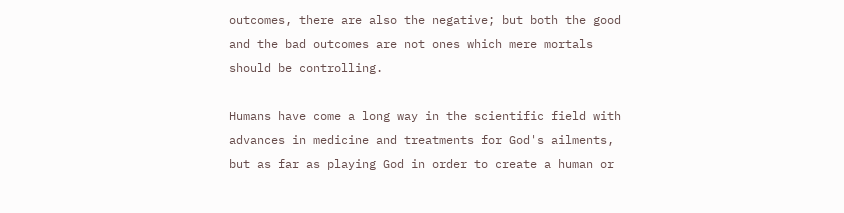outcomes, there are also the negative; but both the good and the bad outcomes are not ones which mere mortals should be controlling.

Humans have come a long way in the scientific field with advances in medicine and treatments for God's ailments, but as far as playing God in order to create a human or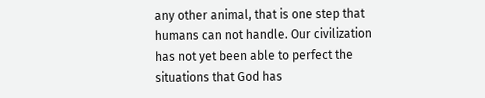any other animal, that is one step that humans can not handle. Our civilization has not yet been able to perfect the situations that God has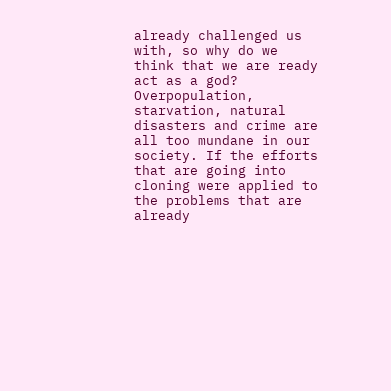already challenged us with, so why do we think that we are ready act as a god? Overpopulation, starvation, natural disasters and crime are all too mundane in our society. If the efforts that are going into cloning were applied to the problems that are already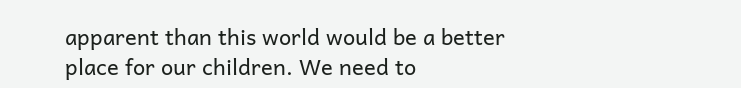apparent than this world would be a better place for our children. We need to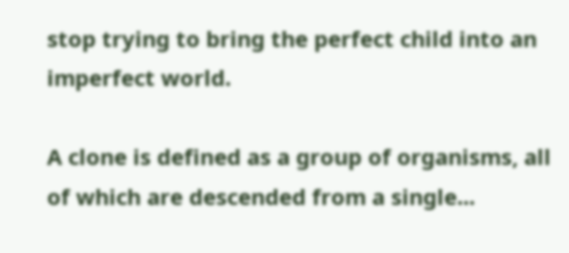stop trying to bring the perfect child into an imperfect world.

A clone is defined as a group of organisms, all of which are descended from a single...